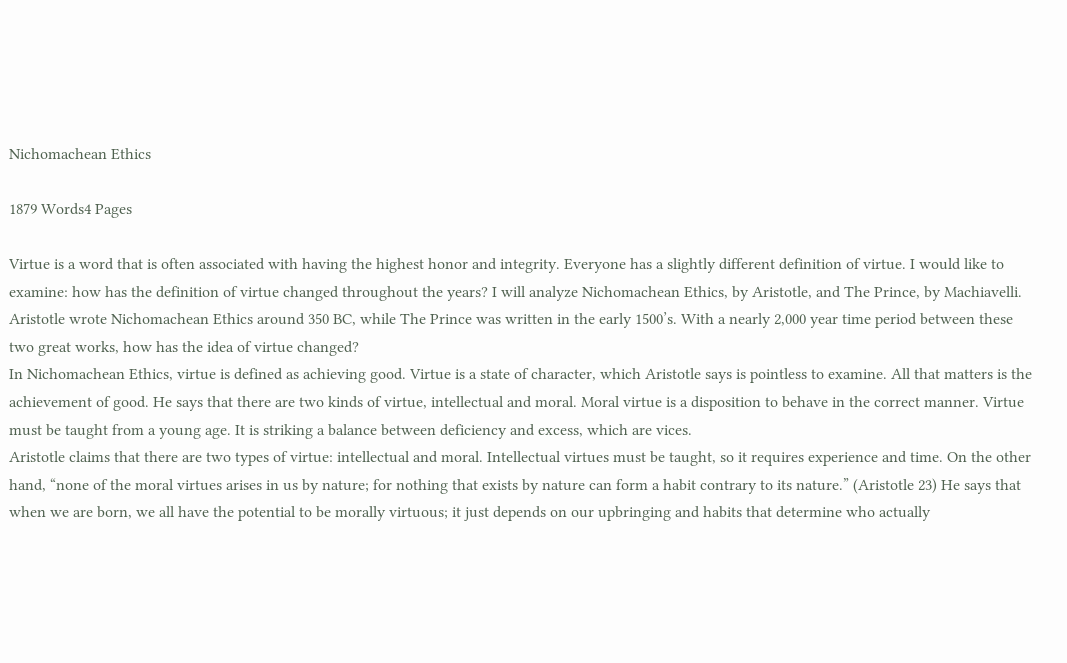Nichomachean Ethics

1879 Words4 Pages

Virtue is a word that is often associated with having the highest honor and integrity. Everyone has a slightly different definition of virtue. I would like to examine: how has the definition of virtue changed throughout the years? I will analyze Nichomachean Ethics, by Aristotle, and The Prince, by Machiavelli. Aristotle wrote Nichomachean Ethics around 350 BC, while The Prince was written in the early 1500’s. With a nearly 2,000 year time period between these two great works, how has the idea of virtue changed?
In Nichomachean Ethics, virtue is defined as achieving good. Virtue is a state of character, which Aristotle says is pointless to examine. All that matters is the achievement of good. He says that there are two kinds of virtue, intellectual and moral. Moral virtue is a disposition to behave in the correct manner. Virtue must be taught from a young age. It is striking a balance between deficiency and excess, which are vices.
Aristotle claims that there are two types of virtue: intellectual and moral. Intellectual virtues must be taught, so it requires experience and time. On the other hand, “none of the moral virtues arises in us by nature; for nothing that exists by nature can form a habit contrary to its nature.” (Aristotle 23) He says that when we are born, we all have the potential to be morally virtuous; it just depends on our upbringing and habits that determine who actually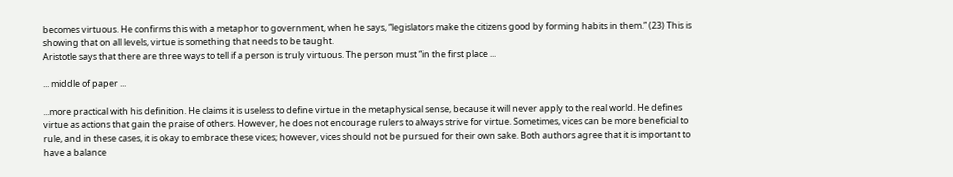becomes virtuous. He confirms this with a metaphor to government, when he says, “legislators make the citizens good by forming habits in them.” (23) This is showing that on all levels, virtue is something that needs to be taught.
Aristotle says that there are three ways to tell if a person is truly virtuous. The person must “in the first place ...

... middle of paper ...

...more practical with his definition. He claims it is useless to define virtue in the metaphysical sense, because it will never apply to the real world. He defines virtue as actions that gain the praise of others. However, he does not encourage rulers to always strive for virtue. Sometimes, vices can be more beneficial to rule, and in these cases, it is okay to embrace these vices; however, vices should not be pursued for their own sake. Both authors agree that it is important to have a balance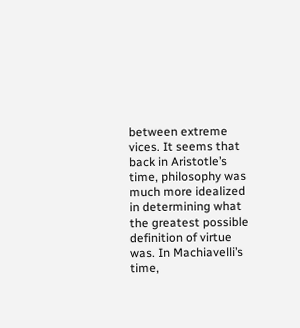between extreme vices. It seems that back in Aristotle’s time, philosophy was much more idealized in determining what the greatest possible definition of virtue was. In Machiavelli’s time,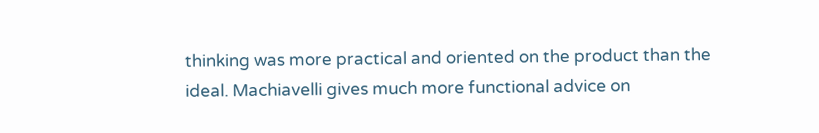thinking was more practical and oriented on the product than the ideal. Machiavelli gives much more functional advice on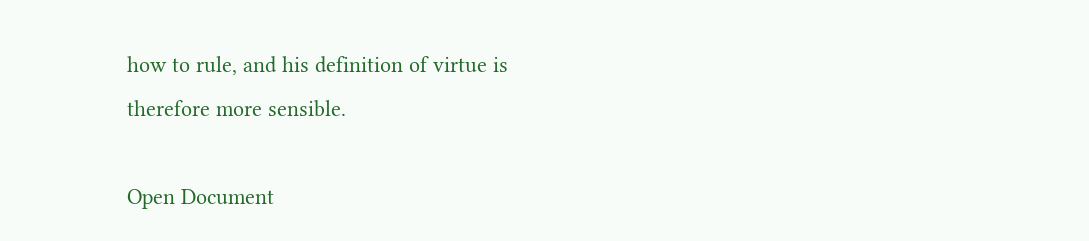how to rule, and his definition of virtue is therefore more sensible.

Open Document